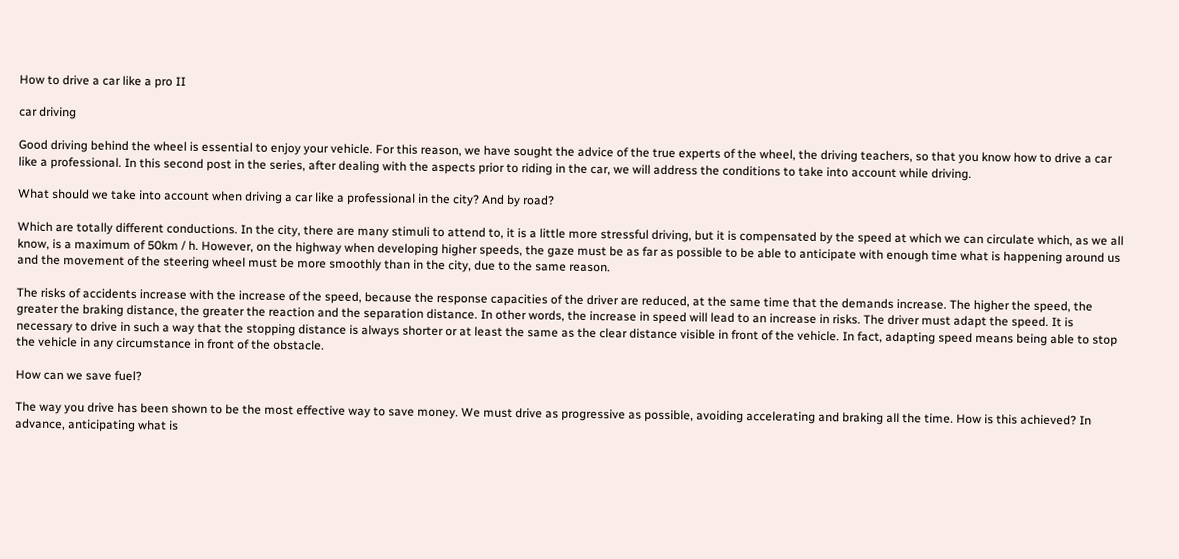How to drive a car like a pro II

car driving

Good driving behind the wheel is essential to enjoy your vehicle. For this reason, we have sought the advice of the true experts of the wheel, the driving teachers, so that you know how to drive a car like a professional. In this second post in the series, after dealing with the aspects prior to riding in the car, we will address the conditions to take into account while driving.

What should we take into account when driving a car like a professional in the city? And by road?

Which are totally different conductions. In the city, there are many stimuli to attend to, it is a little more stressful driving, but it is compensated by the speed at which we can circulate which, as we all know, is a maximum of 50km / h. However, on the highway when developing higher speeds, the gaze must be as far as possible to be able to anticipate with enough time what is happening around us and the movement of the steering wheel must be more smoothly than in the city, due to the same reason.

The risks of accidents increase with the increase of the speed, because the response capacities of the driver are reduced, at the same time that the demands increase. The higher the speed, the greater the braking distance, the greater the reaction and the separation distance. In other words, the increase in speed will lead to an increase in risks. The driver must adapt the speed. It is necessary to drive in such a way that the stopping distance is always shorter or at least the same as the clear distance visible in front of the vehicle. In fact, adapting speed means being able to stop the vehicle in any circumstance in front of the obstacle.

How can we save fuel?

The way you drive has been shown to be the most effective way to save money. We must drive as progressive as possible, avoiding accelerating and braking all the time. How is this achieved? In advance, anticipating what is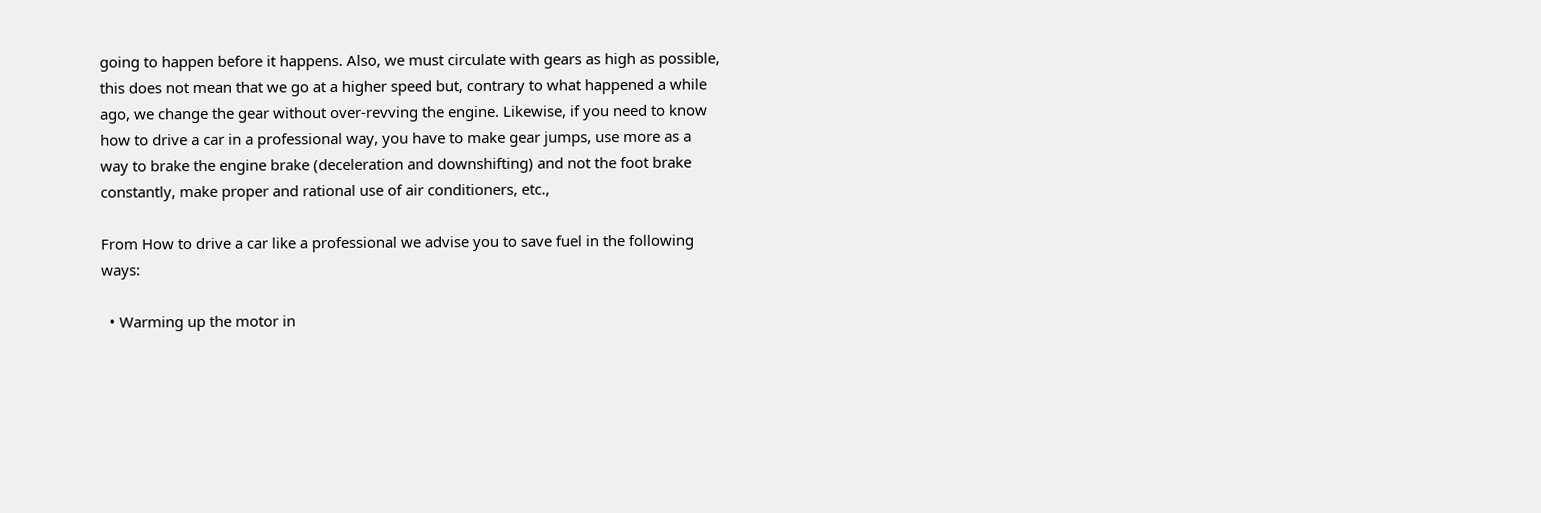going to happen before it happens. Also, we must circulate with gears as high as possible, this does not mean that we go at a higher speed but, contrary to what happened a while ago, we change the gear without over-revving the engine. Likewise, if you need to know how to drive a car in a professional way, you have to make gear jumps, use more as a way to brake the engine brake (deceleration and downshifting) and not the foot brake constantly, make proper and rational use of air conditioners, etc.,

From How to drive a car like a professional we advise you to save fuel in the following ways:

  • Warming up the motor in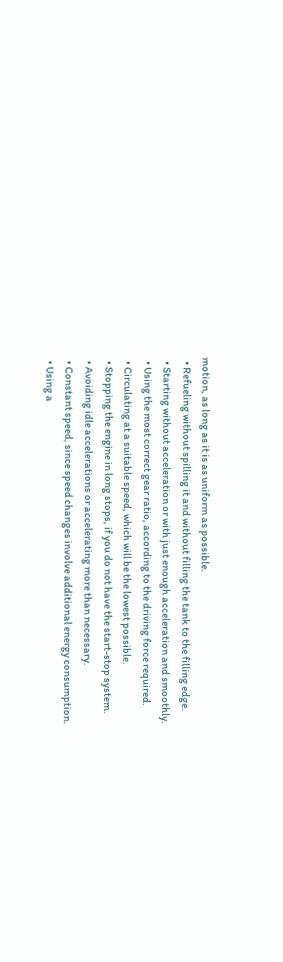motion, as long as it is as uniform as possible.
  • Refueling without spilling it and without filling the tank to the filling edge.
  • Starting without acceleration or with just enough acceleration and smoothly.
  • Using the most correct gear ratio, according to the driving force required.
  • Circulating at a suitable speed, which will be the lowest possible.
  • Stopping the engine in long stops, if you do not have the start-stop system.
  • Avoiding idle accelerations or accelerating more than necessary.
  • Constant speed, since speed changes involve additional energy consumption.
  • Using a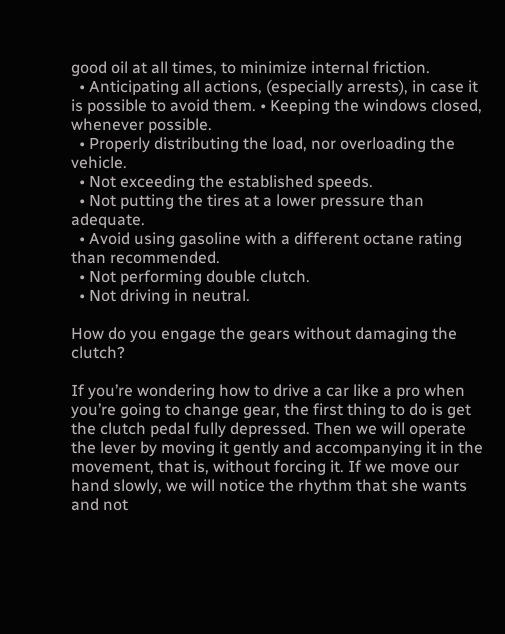good oil at all times, to minimize internal friction.
  • Anticipating all actions, (especially arrests), in case it is possible to avoid them. • Keeping the windows closed, whenever possible.
  • Properly distributing the load, nor overloading the vehicle.
  • Not exceeding the established speeds.
  • Not putting the tires at a lower pressure than adequate.
  • Avoid using gasoline with a different octane rating than recommended.
  • Not performing double clutch.
  • Not driving in neutral.

How do you engage the gears without damaging the clutch?

If you’re wondering how to drive a car like a pro when you’re going to change gear, the first thing to do is get the clutch pedal fully depressed. Then we will operate the lever by moving it gently and accompanying it in the movement, that is, without forcing it. If we move our hand slowly, we will notice the rhythm that she wants and not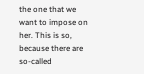the one that we want to impose on her. This is so, because there are so-called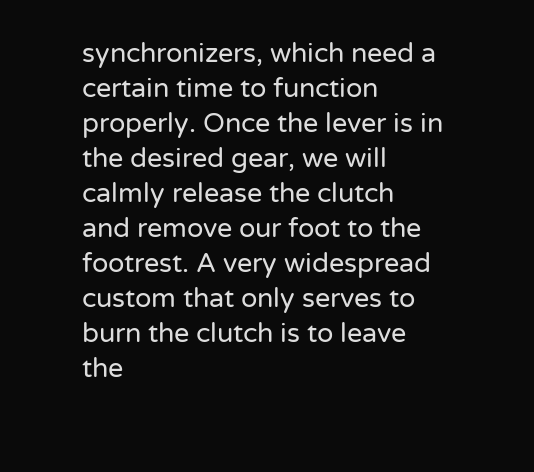synchronizers, which need a certain time to function properly. Once the lever is in the desired gear, we will calmly release the clutch and remove our foot to the footrest. A very widespread custom that only serves to burn the clutch is to leave the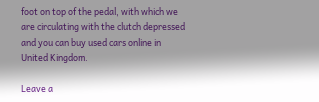foot on top of the pedal, with which we are circulating with the clutch depressed and you can buy used cars online in United Kingdom.

Leave a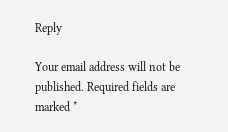Reply

Your email address will not be published. Required fields are marked *